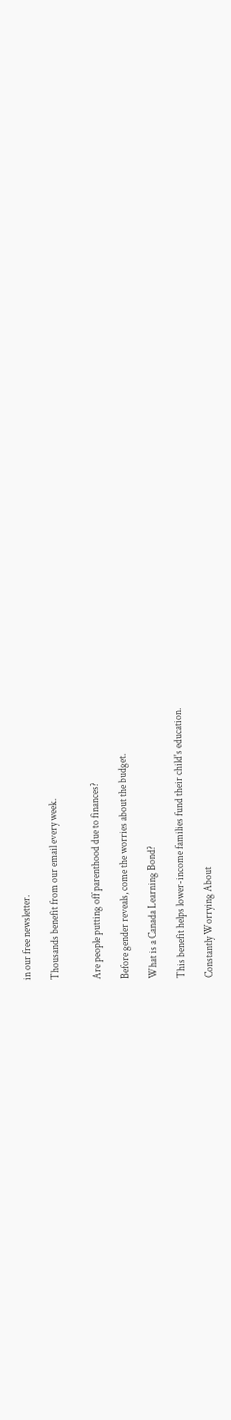in our free newsletter.

Thousands benefit from our email every week.


Are people putting off parenthood due to finances?

Before gender reveals, come the worries about the budget.

What is a Canada Learning Bond?

This benefit helps lower-income families fund their child's education.

Constantly Worrying About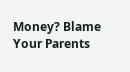Money? Blame Your Parents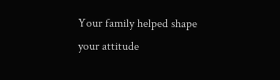Your family helped shape your attitude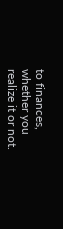to finances, whether you realize it or not.